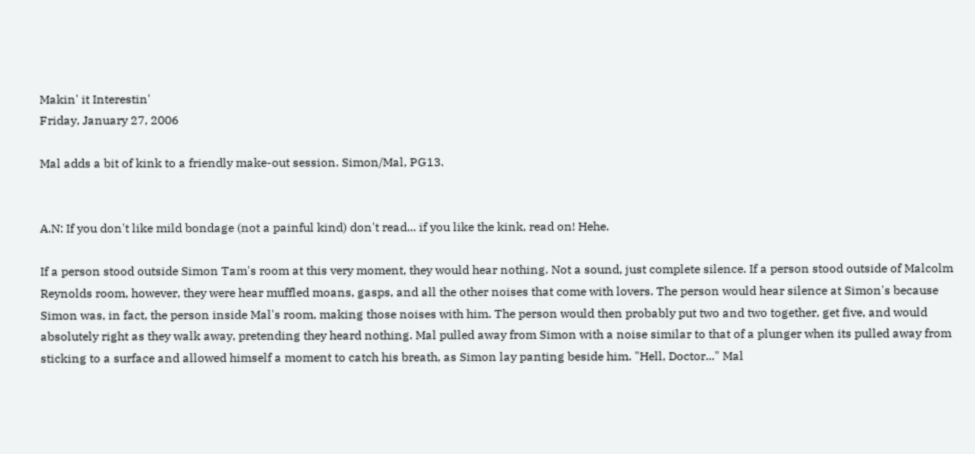Makin' it Interestin'
Friday, January 27, 2006

Mal adds a bit of kink to a friendly make-out session. Simon/Mal, PG13.


A.N: If you don't like mild bondage (not a painful kind) don't read... if you like the kink, read on! Hehe.

If a person stood outside Simon Tam's room at this very moment, they would hear nothing. Not a sound, just complete silence. If a person stood outside of Malcolm Reynolds room, however, they were hear muffled moans, gasps, and all the other noises that come with lovers. The person would hear silence at Simon's because Simon was, in fact, the person inside Mal's room, making those noises with him. The person would then probably put two and two together, get five, and would absolutely right as they walk away, pretending they heard nothing. Mal pulled away from Simon with a noise similar to that of a plunger when its pulled away from sticking to a surface and allowed himself a moment to catch his breath, as Simon lay panting beside him. "Hell, Doctor..." Mal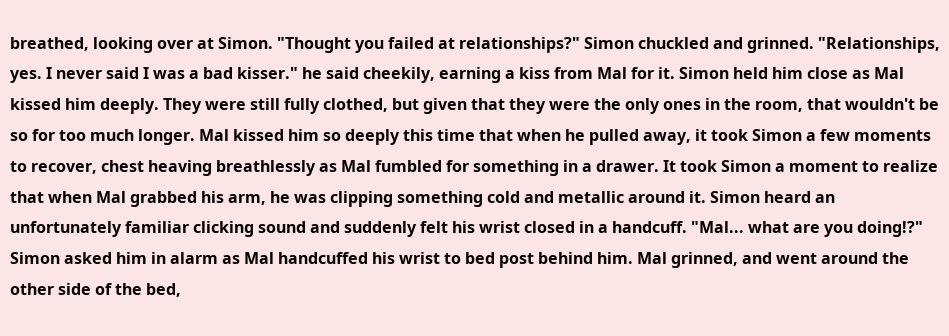breathed, looking over at Simon. "Thought you failed at relationships?" Simon chuckled and grinned. "Relationships, yes. I never said I was a bad kisser." he said cheekily, earning a kiss from Mal for it. Simon held him close as Mal kissed him deeply. They were still fully clothed, but given that they were the only ones in the room, that wouldn't be so for too much longer. Mal kissed him so deeply this time that when he pulled away, it took Simon a few moments to recover, chest heaving breathlessly as Mal fumbled for something in a drawer. It took Simon a moment to realize that when Mal grabbed his arm, he was clipping something cold and metallic around it. Simon heard an unfortunately familiar clicking sound and suddenly felt his wrist closed in a handcuff. "Mal... what are you doing!?" Simon asked him in alarm as Mal handcuffed his wrist to bed post behind him. Mal grinned, and went around the other side of the bed,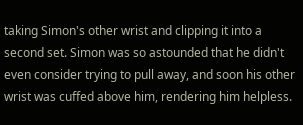taking Simon's other wrist and clipping it into a second set. Simon was so astounded that he didn't even consider trying to pull away, and soon his other wrist was cuffed above him, rendering him helpless.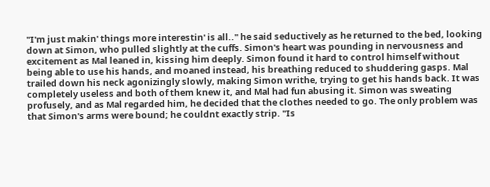"I'm just makin' things more interestin' is all.." he said seductively as he returned to the bed, looking down at Simon, who pulled slightly at the cuffs. Simon's heart was pounding in nervousness and excitement as Mal leaned in, kissing him deeply. Simon found it hard to control himself without being able to use his hands, and moaned instead, his breathing reduced to shuddering gasps. Mal trailed down his neck agonizingly slowly, making Simon writhe, trying to get his hands back. It was completely useless and both of them knew it, and Mal had fun abusing it. Simon was sweating profusely, and as Mal regarded him, he decided that the clothes needed to go. The only problem was that Simon's arms were bound; he couldnt exactly strip. "Is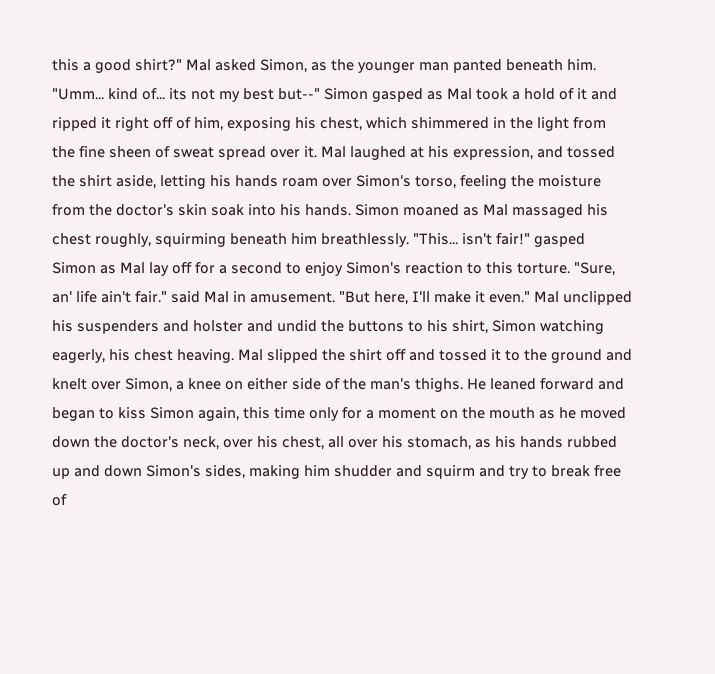this a good shirt?" Mal asked Simon, as the younger man panted beneath him. "Umm... kind of... its not my best but--" Simon gasped as Mal took a hold of it and ripped it right off of him, exposing his chest, which shimmered in the light from the fine sheen of sweat spread over it. Mal laughed at his expression, and tossed the shirt aside, letting his hands roam over Simon's torso, feeling the moisture from the doctor's skin soak into his hands. Simon moaned as Mal massaged his chest roughly, squirming beneath him breathlessly. "This... isn't fair!" gasped Simon as Mal lay off for a second to enjoy Simon's reaction to this torture. "Sure, an' life ain't fair." said Mal in amusement. "But here, I'll make it even." Mal unclipped his suspenders and holster and undid the buttons to his shirt, Simon watching eagerly, his chest heaving. Mal slipped the shirt off and tossed it to the ground and knelt over Simon, a knee on either side of the man's thighs. He leaned forward and began to kiss Simon again, this time only for a moment on the mouth as he moved down the doctor's neck, over his chest, all over his stomach, as his hands rubbed up and down Simon's sides, making him shudder and squirm and try to break free of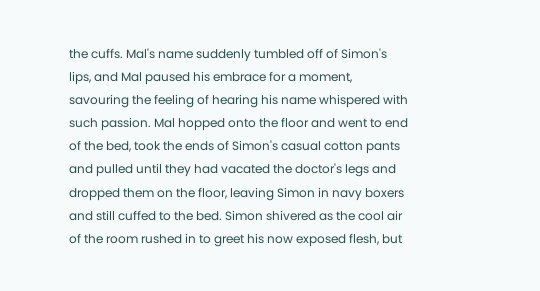the cuffs. Mal's name suddenly tumbled off of Simon's lips, and Mal paused his embrace for a moment, savouring the feeling of hearing his name whispered with such passion. Mal hopped onto the floor and went to end of the bed, took the ends of Simon's casual cotton pants and pulled until they had vacated the doctor's legs and dropped them on the floor, leaving Simon in navy boxers and still cuffed to the bed. Simon shivered as the cool air of the room rushed in to greet his now exposed flesh, but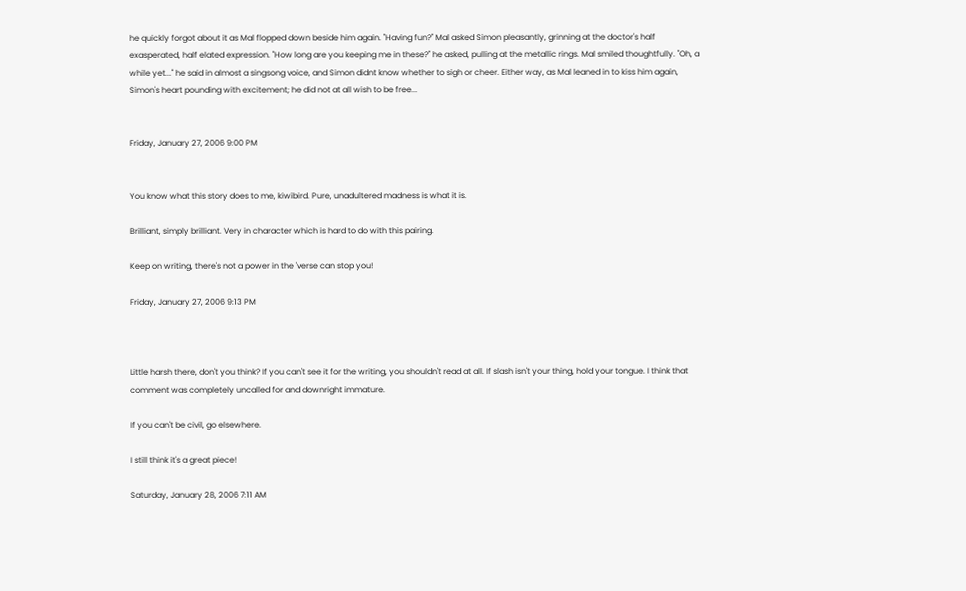he quickly forgot about it as Mal flopped down beside him again. "Having fun?" Mal asked Simon pleasantly, grinning at the doctor's half exasperated, half elated expression. "How long are you keeping me in these?" he asked, pulling at the metallic rings. Mal smiled thoughtfully. "Oh, a while yet..." he said in almost a singsong voice, and Simon didnt know whether to sigh or cheer. Either way, as Mal leaned in to kiss him again, Simon's heart pounding with excitement; he did not at all wish to be free...


Friday, January 27, 2006 9:00 PM


You know what this story does to me, kiwibird. Pure, unadultered madness is what it is.

Brilliant, simply brilliant. Very in character which is hard to do with this pairing.

Keep on writing, there's not a power in the 'verse can stop you!

Friday, January 27, 2006 9:13 PM



Little harsh there, don't you think? If you can't see it for the writing, you shouldn't read at all. If slash isn't your thing, hold your tongue. I think that comment was completely uncalled for and downright immature.

If you can't be civil, go elsewhere.

I still think it's a great piece!

Saturday, January 28, 2006 7:11 AM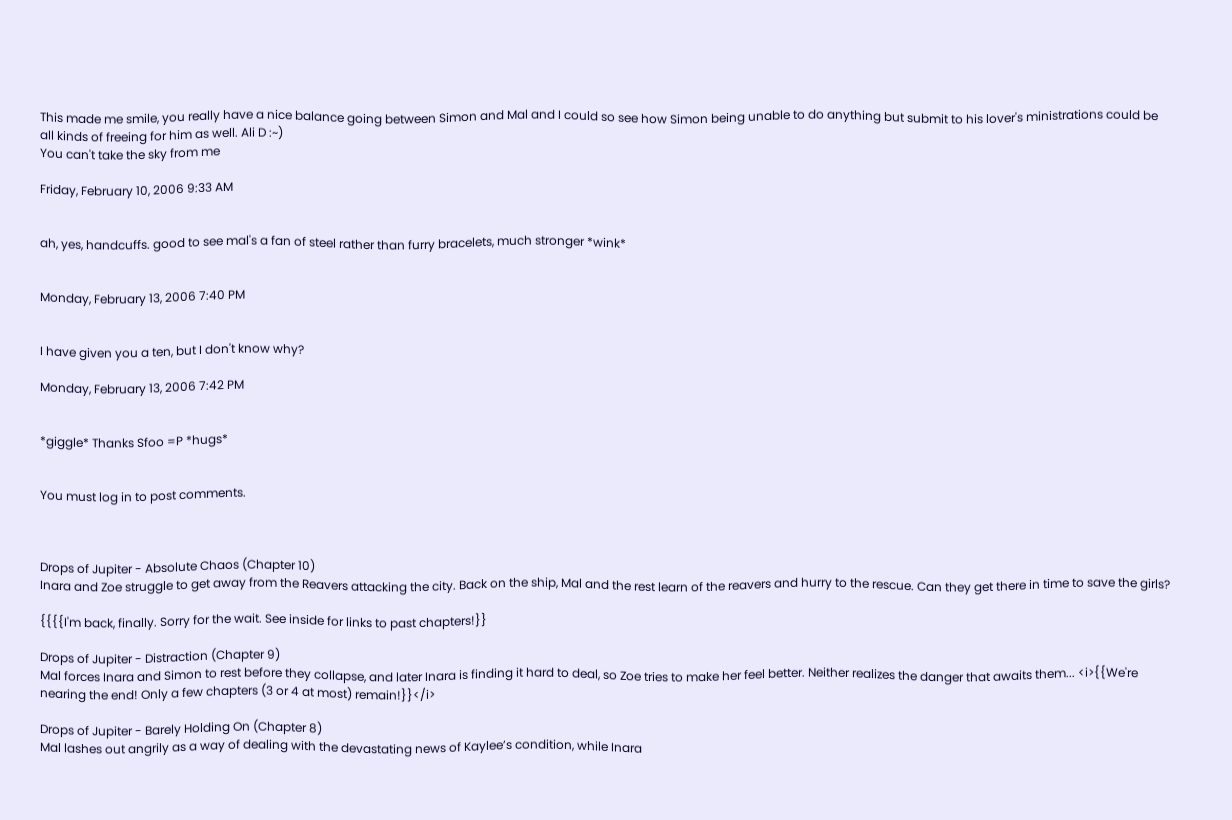This made me smile, you really have a nice balance going between Simon and Mal and I could so see how Simon being unable to do anything but submit to his lover's ministrations could be all kinds of freeing for him as well. Ali D :~)
You can't take the sky from me

Friday, February 10, 2006 9:33 AM


ah, yes, handcuffs. good to see mal's a fan of steel rather than furry bracelets, much stronger *wink*


Monday, February 13, 2006 7:40 PM


I have given you a ten, but I don't know why?

Monday, February 13, 2006 7:42 PM


*giggle* Thanks Sfoo =P *hugs*


You must log in to post comments.



Drops of Jupiter - Absolute Chaos (Chapter 10)
Inara and Zoe struggle to get away from the Reavers attacking the city. Back on the ship, Mal and the rest learn of the reavers and hurry to the rescue. Can they get there in time to save the girls?

{{{{I'm back, finally. Sorry for the wait. See inside for links to past chapters!}}

Drops of Jupiter - Distraction (Chapter 9)
Mal forces Inara and Simon to rest before they collapse, and later Inara is finding it hard to deal, so Zoe tries to make her feel better. Neither realizes the danger that awaits them... <i>{{We're nearing the end! Only a few chapters (3 or 4 at most) remain!}}</i>

Drops of Jupiter - Barely Holding On (Chapter 8)
Mal lashes out angrily as a way of dealing with the devastating news of Kaylee’s condition, while Inara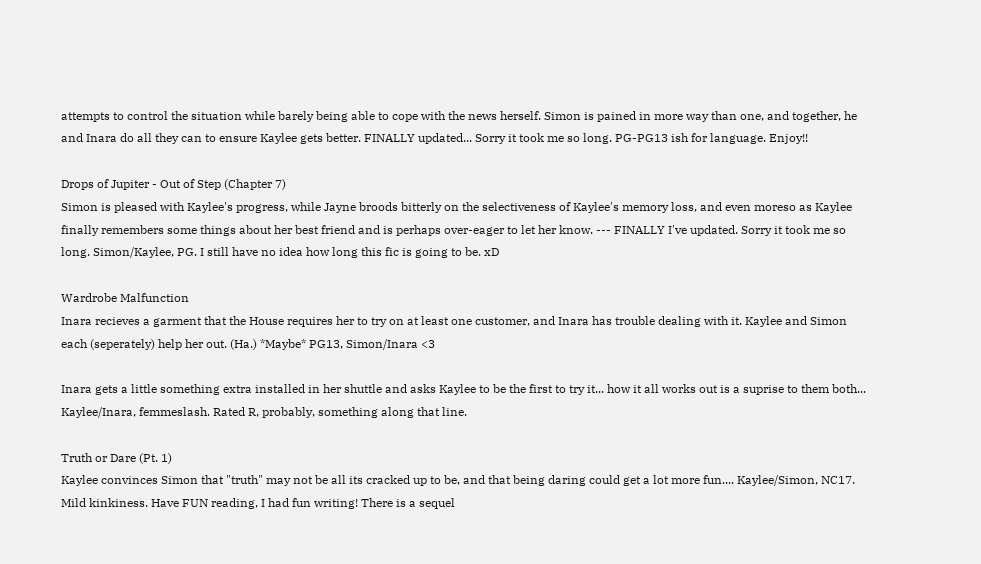attempts to control the situation while barely being able to cope with the news herself. Simon is pained in more way than one, and together, he and Inara do all they can to ensure Kaylee gets better. FINALLY updated... Sorry it took me so long. PG-PG13 ish for language. Enjoy!!

Drops of Jupiter - Out of Step (Chapter 7)
Simon is pleased with Kaylee's progress, while Jayne broods bitterly on the selectiveness of Kaylee's memory loss, and even moreso as Kaylee finally remembers some things about her best friend and is perhaps over-eager to let her know. --- FINALLY I've updated. Sorry it took me so long. Simon/Kaylee, PG. I still have no idea how long this fic is going to be. xD

Wardrobe Malfunction
Inara recieves a garment that the House requires her to try on at least one customer, and Inara has trouble dealing with it. Kaylee and Simon each (seperately) help her out. (Ha.) *Maybe* PG13, Simon/Inara <3

Inara gets a little something extra installed in her shuttle and asks Kaylee to be the first to try it... how it all works out is a suprise to them both... Kaylee/Inara, femmeslash. Rated R, probably, something along that line.

Truth or Dare (Pt. 1)
Kaylee convinces Simon that "truth" may not be all its cracked up to be, and that being daring could get a lot more fun.... Kaylee/Simon, NC17. Mild kinkiness. Have FUN reading, I had fun writing! There is a sequel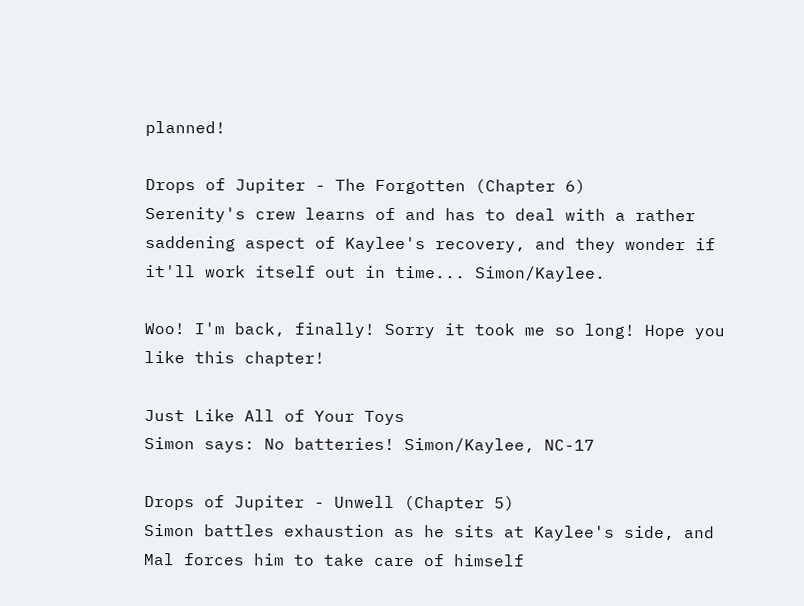planned!

Drops of Jupiter - The Forgotten (Chapter 6)
Serenity's crew learns of and has to deal with a rather saddening aspect of Kaylee's recovery, and they wonder if it'll work itself out in time... Simon/Kaylee.

Woo! I'm back, finally! Sorry it took me so long! Hope you like this chapter!

Just Like All of Your Toys
Simon says: No batteries! Simon/Kaylee, NC-17

Drops of Jupiter - Unwell (Chapter 5)
Simon battles exhaustion as he sits at Kaylee's side, and Mal forces him to take care of himself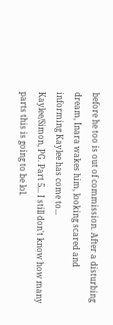before he too is out of commission. After a disturbing dream, Inara wakes him, looking scared and informing Kaylee has come to...
Kaylee/Simon, PG. Part 5... I still don't know how many parts this is going to be lol.